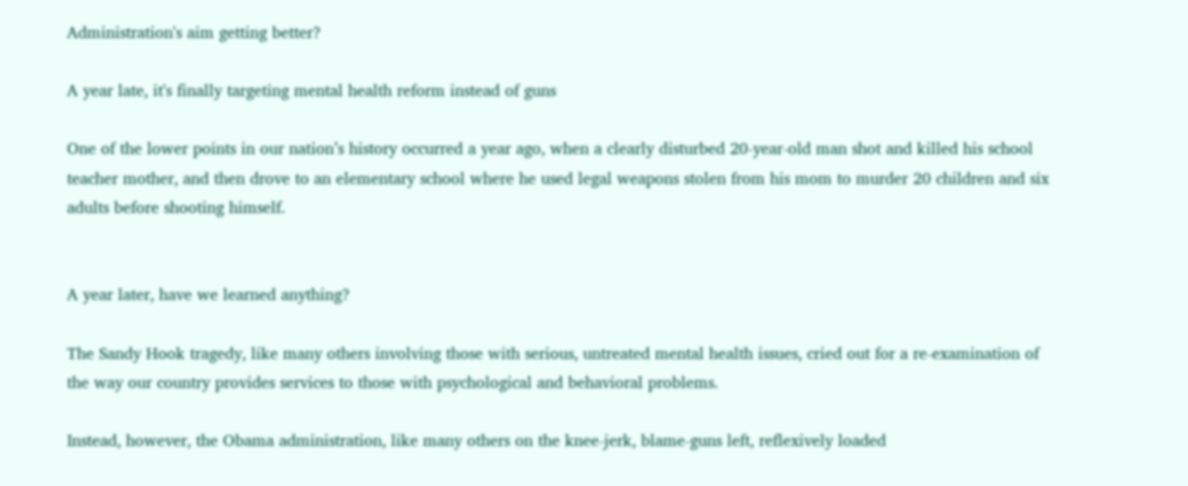Administration's aim getting better?

A year late, it's finally targeting mental health reform instead of guns

One of the lower points in our nation’s history occurred a year ago, when a clearly disturbed 20-year-old man shot and killed his school teacher mother, and then drove to an elementary school where he used legal weapons stolen from his mom to murder 20 children and six adults before shooting himself.


A year later, have we learned anything?

The Sandy Hook tragedy, like many others involving those with serious, untreated mental health issues, cried out for a re-examination of the way our country provides services to those with psychological and behavioral problems.

Instead, however, the Obama administration, like many others on the knee-jerk, blame-guns left, reflexively loaded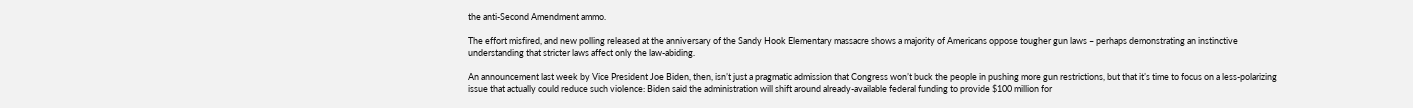the anti-Second Amendment ammo.

The effort misfired, and new polling released at the anniversary of the Sandy Hook Elementary massacre shows a majority of Americans oppose tougher gun laws – perhaps demonstrating an instinctive understanding that stricter laws affect only the law-abiding.

An announcement last week by Vice President Joe Biden, then, isn’t just a pragmatic admission that Congress won’t buck the people in pushing more gun restrictions, but that it’s time to focus on a less-polarizing issue that actually could reduce such violence: Biden said the administration will shift around already-available federal funding to provide $100 million for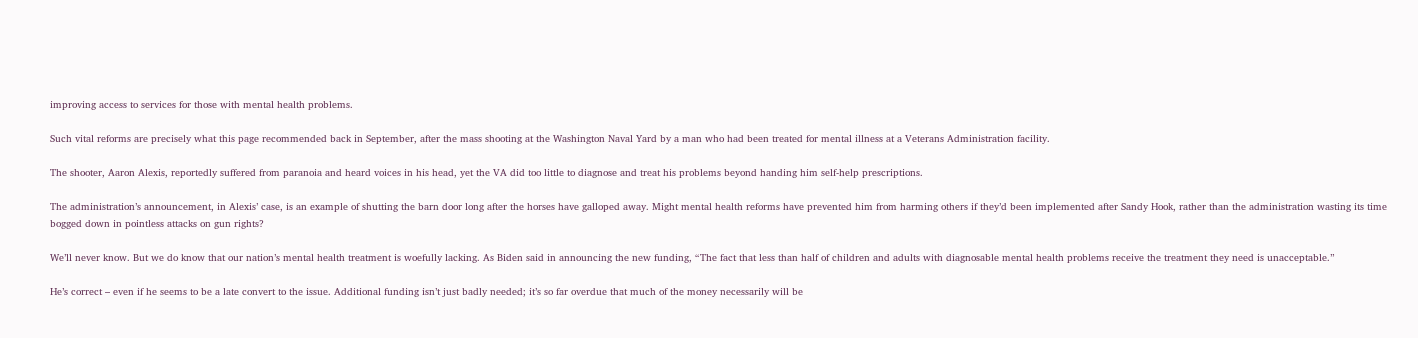improving access to services for those with mental health problems.

Such vital reforms are precisely what this page recommended back in September, after the mass shooting at the Washington Naval Yard by a man who had been treated for mental illness at a Veterans Administration facility.

The shooter, Aaron Alexis, reportedly suffered from paranoia and heard voices in his head, yet the VA did too little to diagnose and treat his problems beyond handing him self-help prescriptions.

The administration’s announcement, in Alexis’ case, is an example of shutting the barn door long after the horses have galloped away. Might mental health reforms have prevented him from harming others if they’d been implemented after Sandy Hook, rather than the administration wasting its time bogged down in pointless attacks on gun rights?

We’ll never know. But we do know that our nation’s mental health treatment is woefully lacking. As Biden said in announcing the new funding, “The fact that less than half of children and adults with diagnosable mental health problems receive the treatment they need is unacceptable.”

He’s correct – even if he seems to be a late convert to the issue. Additional funding isn’t just badly needed; it’s so far overdue that much of the money necessarily will be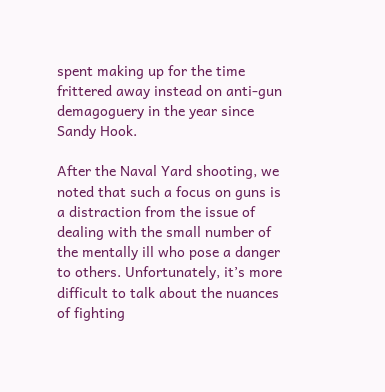spent making up for the time frittered away instead on anti-gun demagoguery in the year since Sandy Hook.

After the Naval Yard shooting, we noted that such a focus on guns is a distraction from the issue of dealing with the small number of the mentally ill who pose a danger to others. Unfortunately, it’s more difficult to talk about the nuances of fighting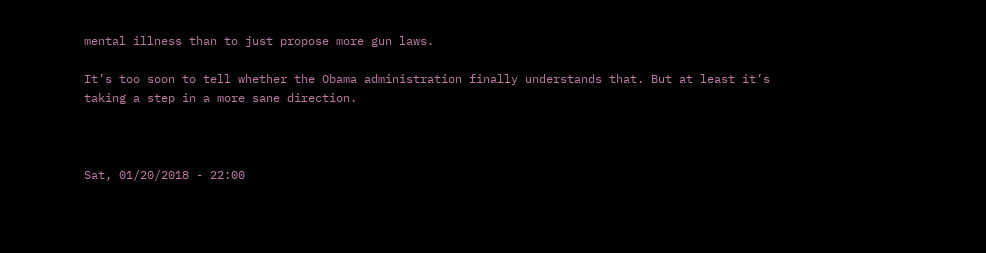mental illness than to just propose more gun laws.

It’s too soon to tell whether the Obama administration finally understands that. But at least it’s taking a step in a more sane direction.



Sat, 01/20/2018 - 22:00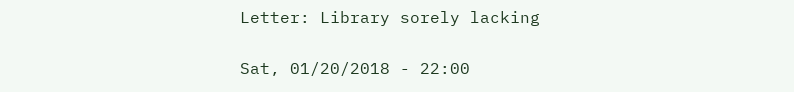Letter: Library sorely lacking

Sat, 01/20/2018 - 22:00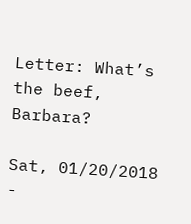Letter: What’s the beef, Barbara?

Sat, 01/20/2018 -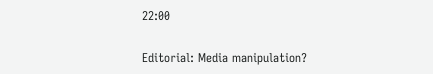22:00

Editorial: Media manipulation?